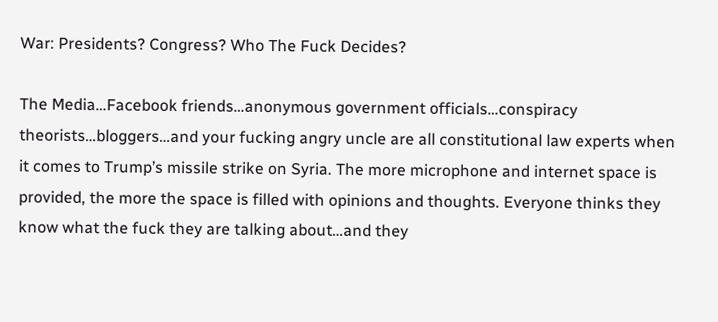War: Presidents? Congress? Who The Fuck Decides?

The Media…Facebook friends…anonymous government officials…conspiracy theorists…bloggers…and your fucking angry uncle are all constitutional law experts when it comes to Trump’s missile strike on Syria. The more microphone and internet space is provided, the more the space is filled with opinions and thoughts. Everyone thinks they know what the fuck they are talking about…and they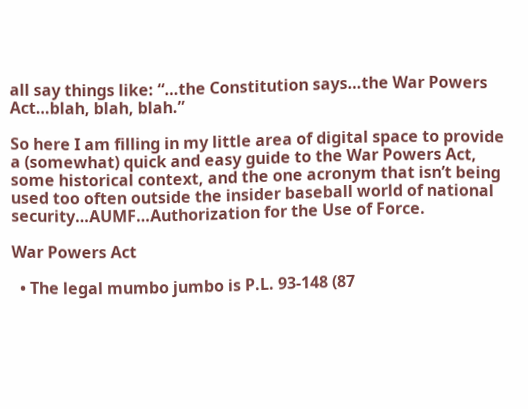all say things like: “…the Constitution says…the War Powers Act…blah, blah, blah.”

So here I am filling in my little area of digital space to provide a (somewhat) quick and easy guide to the War Powers Act, some historical context, and the one acronym that isn’t being used too often outside the insider baseball world of national security…AUMF…Authorization for the Use of Force.

War Powers Act

  • The legal mumbo jumbo is P.L. 93-148 (87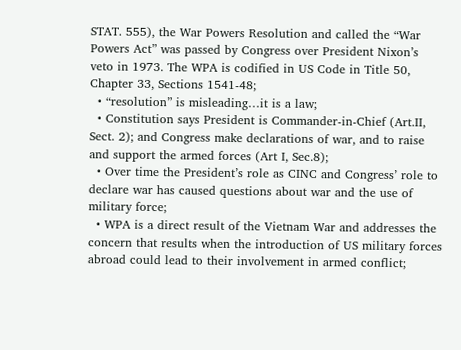STAT. 555), the War Powers Resolution and called the “War Powers Act” was passed by Congress over President Nixon’s veto in 1973. The WPA is codified in US Code in Title 50, Chapter 33, Sections 1541-48;
  • “resolution” is misleading…it is a law;
  • Constitution says President is Commander-in-Chief (Art.II, Sect. 2); and Congress make declarations of war, and to raise and support the armed forces (Art I, Sec.8);
  • Over time the President’s role as CINC and Congress’ role to declare war has caused questions about war and the use of military force;
  • WPA is a direct result of the Vietnam War and addresses the concern that results when the introduction of US military forces abroad could lead to their involvement in armed conflict;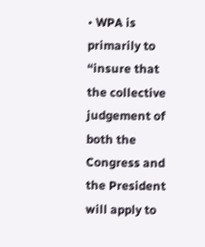• WPA is primarily to “insure that the collective judgement of both the Congress and the President will apply to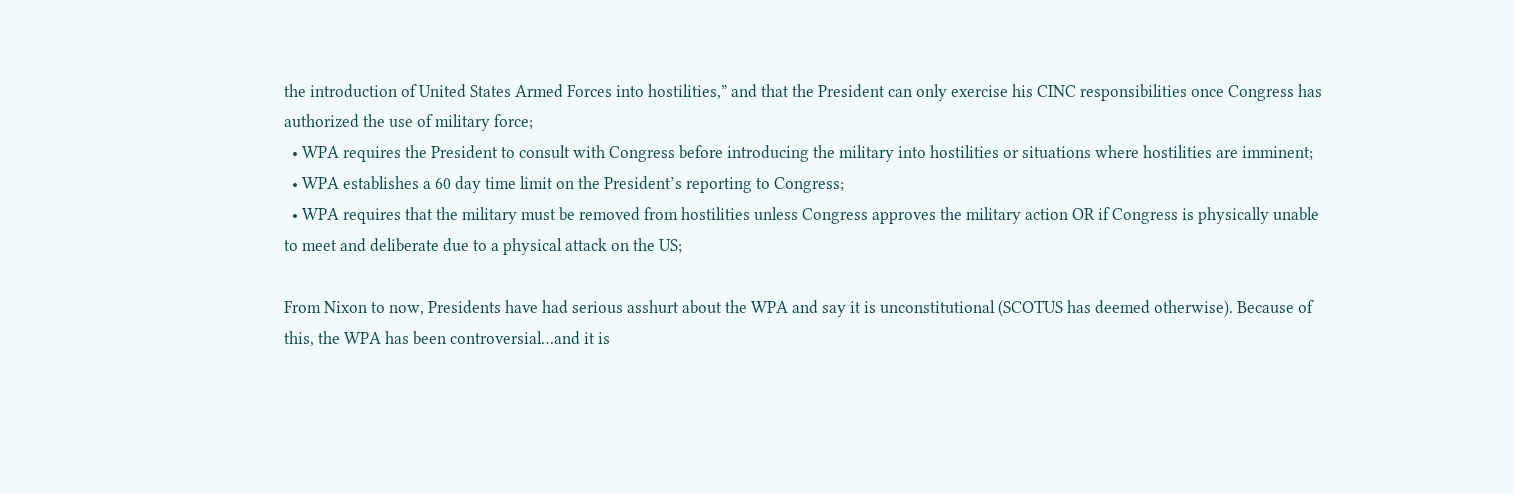the introduction of United States Armed Forces into hostilities,” and that the President can only exercise his CINC responsibilities once Congress has authorized the use of military force;
  • WPA requires the President to consult with Congress before introducing the military into hostilities or situations where hostilities are imminent;
  • WPA establishes a 60 day time limit on the President’s reporting to Congress;
  • WPA requires that the military must be removed from hostilities unless Congress approves the military action OR if Congress is physically unable to meet and deliberate due to a physical attack on the US;

From Nixon to now, Presidents have had serious asshurt about the WPA and say it is unconstitutional (SCOTUS has deemed otherwise). Because of this, the WPA has been controversial…and it is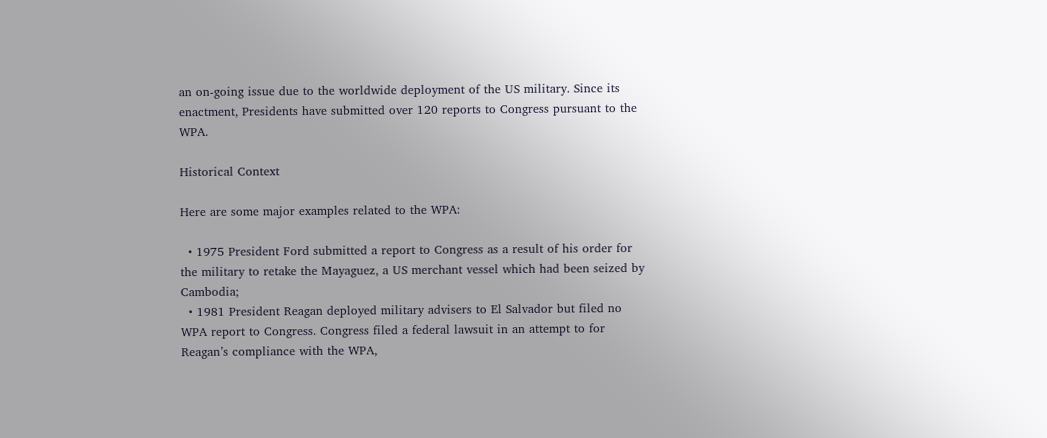an on-going issue due to the worldwide deployment of the US military. Since its enactment, Presidents have submitted over 120 reports to Congress pursuant to the WPA.

Historical Context

Here are some major examples related to the WPA:

  • 1975 President Ford submitted a report to Congress as a result of his order for the military to retake the Mayaguez, a US merchant vessel which had been seized by Cambodia;
  • 1981 President Reagan deployed military advisers to El Salvador but filed no WPA report to Congress. Congress filed a federal lawsuit in an attempt to for Reagan’s compliance with the WPA,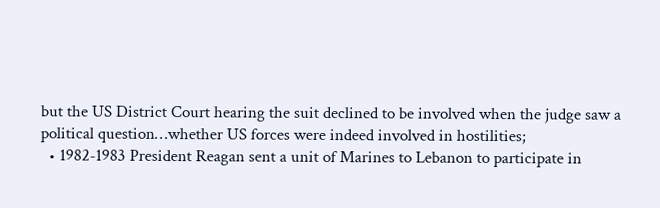but the US District Court hearing the suit declined to be involved when the judge saw a political question…whether US forces were indeed involved in hostilities;
  • 1982-1983 President Reagan sent a unit of Marines to Lebanon to participate in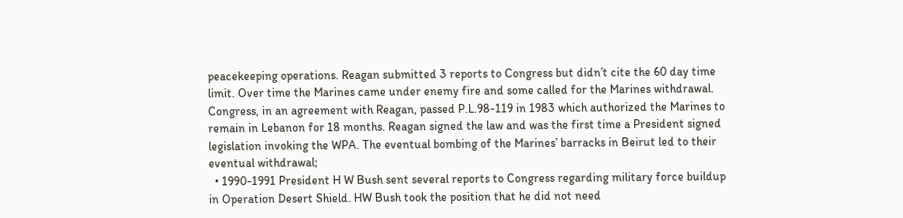peacekeeping operations. Reagan submitted 3 reports to Congress but didn’t cite the 60 day time limit. Over time the Marines came under enemy fire and some called for the Marines withdrawal. Congress, in an agreement with Reagan, passed P.L.98-119 in 1983 which authorized the Marines to remain in Lebanon for 18 months. Reagan signed the law and was the first time a President signed legislation invoking the WPA. The eventual bombing of the Marines’ barracks in Beirut led to their eventual withdrawal;
  • 1990-1991 President H W Bush sent several reports to Congress regarding military force buildup in Operation Desert Shield. HW Bush took the position that he did not need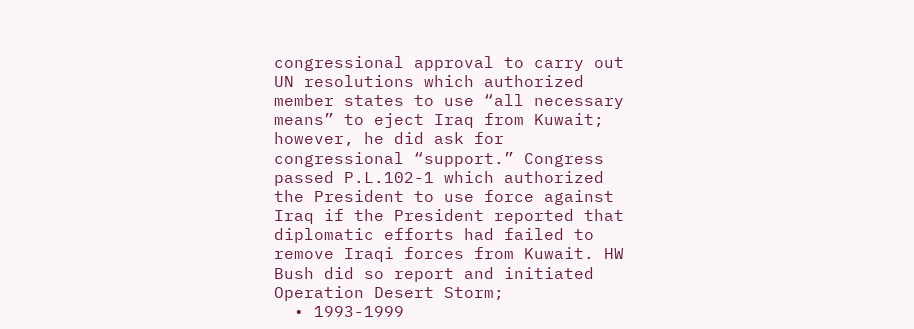congressional approval to carry out UN resolutions which authorized member states to use “all necessary means” to eject Iraq from Kuwait; however, he did ask for congressional “support.” Congress passed P.L.102-1 which authorized the President to use force against Iraq if the President reported that diplomatic efforts had failed to remove Iraqi forces from Kuwait. HW Bush did so report and initiated Operation Desert Storm;
  • 1993-1999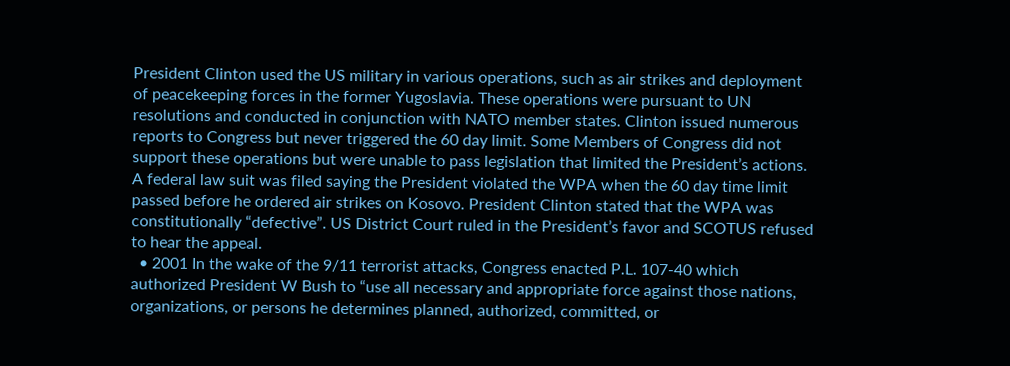President Clinton used the US military in various operations, such as air strikes and deployment of peacekeeping forces in the former Yugoslavia. These operations were pursuant to UN resolutions and conducted in conjunction with NATO member states. Clinton issued numerous reports to Congress but never triggered the 60 day limit. Some Members of Congress did not support these operations but were unable to pass legislation that limited the President’s actions. A federal law suit was filed saying the President violated the WPA when the 60 day time limit passed before he ordered air strikes on Kosovo. President Clinton stated that the WPA was constitutionally “defective”. US District Court ruled in the President’s favor and SCOTUS refused to hear the appeal.
  • 2001 In the wake of the 9/11 terrorist attacks, Congress enacted P.L. 107-40 which authorized President W Bush to “use all necessary and appropriate force against those nations, organizations, or persons he determines planned, authorized, committed, or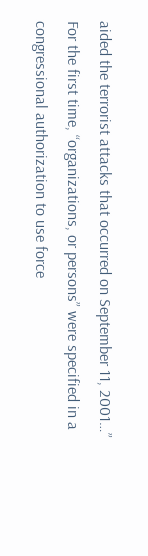aided the terrorist attacks that occurred on September 11, 2001…” For the first time, “organizations, or persons” were specified in a congressional authorization to use force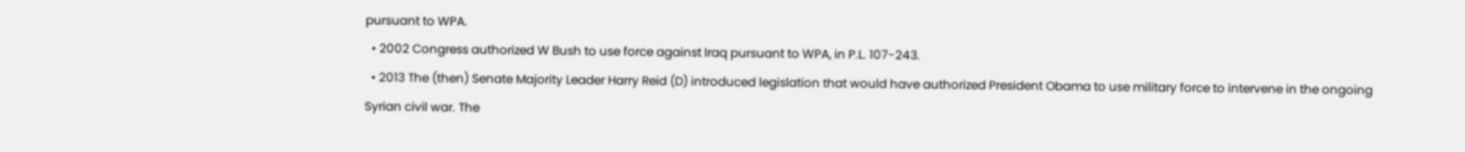pursuant to WPA.
  • 2002 Congress authorized W Bush to use force against Iraq pursuant to WPA, in P.L. 107-243.
  • 2013 The (then) Senate Majority Leader Harry Reid (D) introduced legislation that would have authorized President Obama to use military force to intervene in the ongoing Syrian civil war. The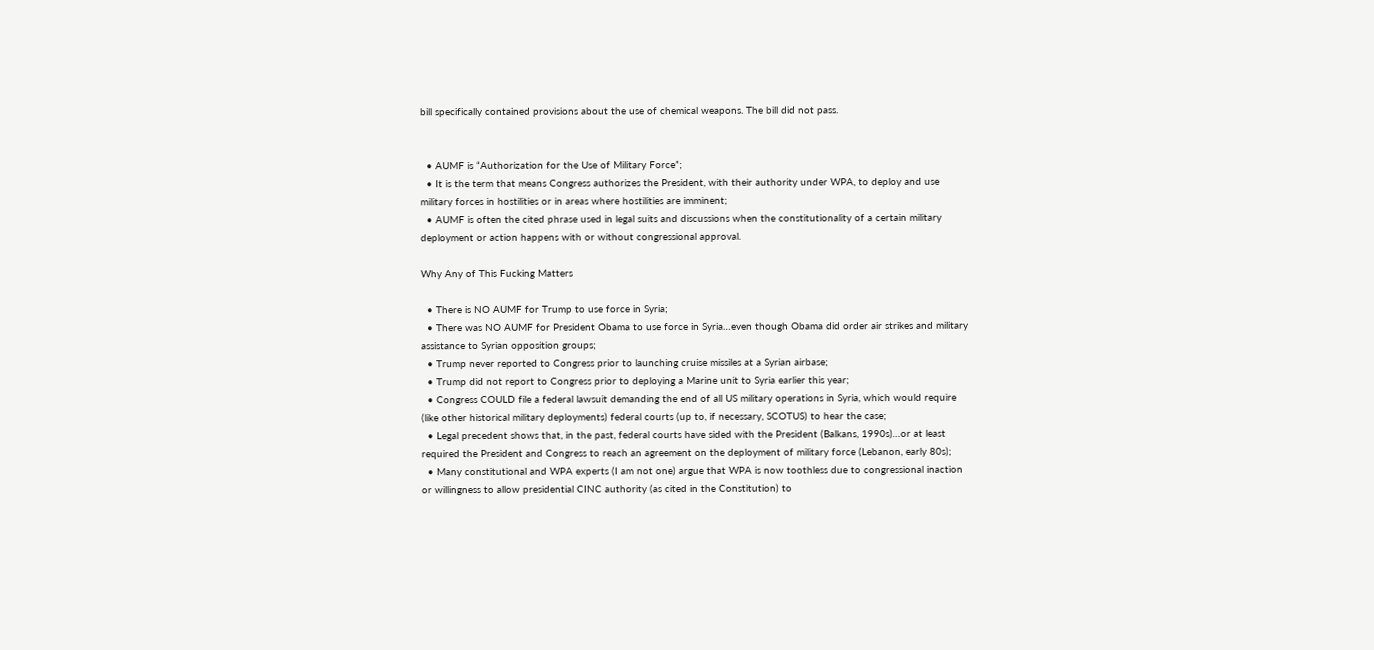bill specifically contained provisions about the use of chemical weapons. The bill did not pass.


  • AUMF is “Authorization for the Use of Military Force”;
  • It is the term that means Congress authorizes the President, with their authority under WPA, to deploy and use military forces in hostilities or in areas where hostilities are imminent;
  • AUMF is often the cited phrase used in legal suits and discussions when the constitutionality of a certain military deployment or action happens with or without congressional approval.

Why Any of This Fucking Matters

  • There is NO AUMF for Trump to use force in Syria;
  • There was NO AUMF for President Obama to use force in Syria…even though Obama did order air strikes and military assistance to Syrian opposition groups;
  • Trump never reported to Congress prior to launching cruise missiles at a Syrian airbase;
  • Trump did not report to Congress prior to deploying a Marine unit to Syria earlier this year;
  • Congress COULD file a federal lawsuit demanding the end of all US military operations in Syria, which would require (like other historical military deployments) federal courts (up to, if necessary, SCOTUS) to hear the case;
  • Legal precedent shows that, in the past, federal courts have sided with the President (Balkans, 1990s)…or at least required the President and Congress to reach an agreement on the deployment of military force (Lebanon, early 80s);
  • Many constitutional and WPA experts (I am not one) argue that WPA is now toothless due to congressional inaction or willingness to allow presidential CINC authority (as cited in the Constitution) to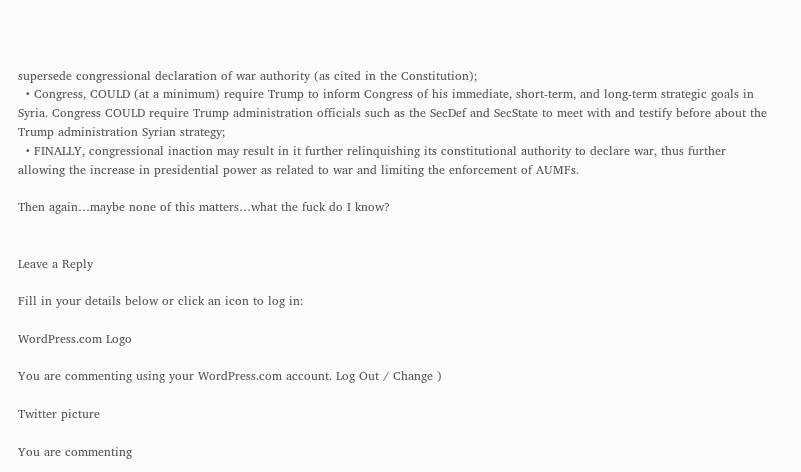supersede congressional declaration of war authority (as cited in the Constitution);
  • Congress, COULD (at a minimum) require Trump to inform Congress of his immediate, short-term, and long-term strategic goals in Syria. Congress COULD require Trump administration officials such as the SecDef and SecState to meet with and testify before about the Trump administration Syrian strategy;
  • FINALLY, congressional inaction may result in it further relinquishing its constitutional authority to declare war, thus further allowing the increase in presidential power as related to war and limiting the enforcement of AUMFs.

Then again…maybe none of this matters…what the fuck do I know?


Leave a Reply

Fill in your details below or click an icon to log in:

WordPress.com Logo

You are commenting using your WordPress.com account. Log Out / Change )

Twitter picture

You are commenting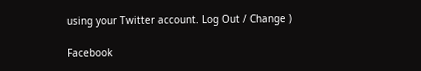using your Twitter account. Log Out / Change )

Facebook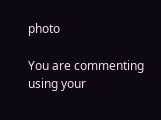photo

You are commenting using your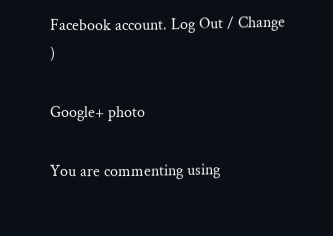Facebook account. Log Out / Change )

Google+ photo

You are commenting using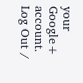your Google+ account. Log Out /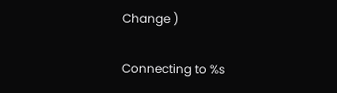Change )

Connecting to %s